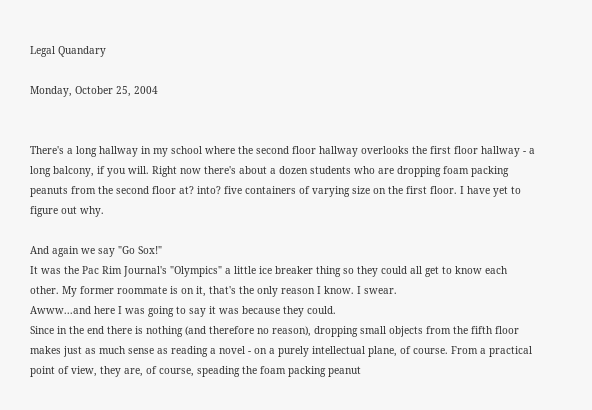Legal Quandary

Monday, October 25, 2004


There's a long hallway in my school where the second floor hallway overlooks the first floor hallway - a long balcony, if you will. Right now there's about a dozen students who are dropping foam packing peanuts from the second floor at? into? five containers of varying size on the first floor. I have yet to figure out why.

And again we say "Go Sox!"
It was the Pac Rim Journal's "Olympics" a little ice breaker thing so they could all get to know each other. My former roommate is on it, that's the only reason I know. I swear.
Awww...and here I was going to say it was because they could.
Since in the end there is nothing (and therefore no reason), dropping small objects from the fifth floor makes just as much sense as reading a novel - on a purely intellectual plane, of course. From a practical point of view, they are, of course, speading the foam packing peanut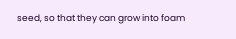seed, so that they can grow into foam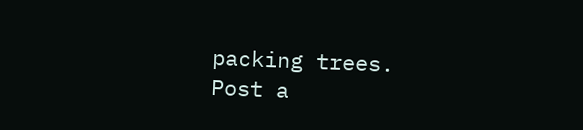packing trees.
Post a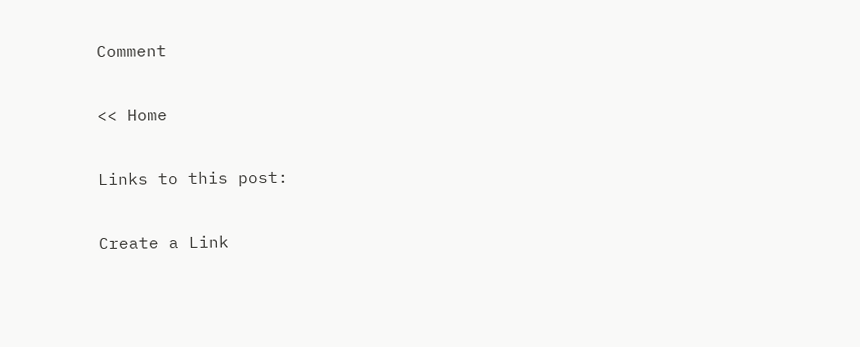Comment

<< Home

Links to this post:

Create a Link